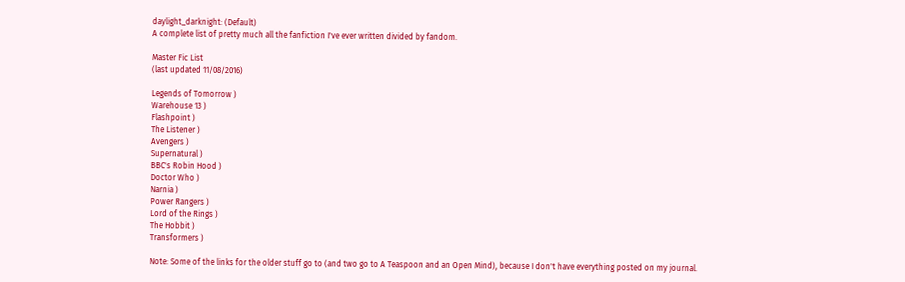daylight_darknight: (Default)
A complete list of pretty much all the fanfiction I've ever written divided by fandom.

Master Fic List
(last updated 11/08/2016)

Legends of Tomorrow )
Warehouse 13 )
Flashpoint )
The Listener )
Avengers )
Supernatural )
BBC's Robin Hood )
Doctor Who )
Narnia )
Power Rangers )
Lord of the Rings )
The Hobbit )
Transformers )

Note: Some of the links for the older stuff go to (and two go to A Teaspoon and an Open Mind), because I don't have everything posted on my journal.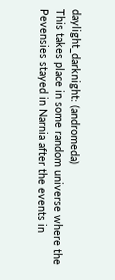daylight_darknight: (andromeda)
This takes place in some random universe where the Pevensies stayed in Narnia after the events in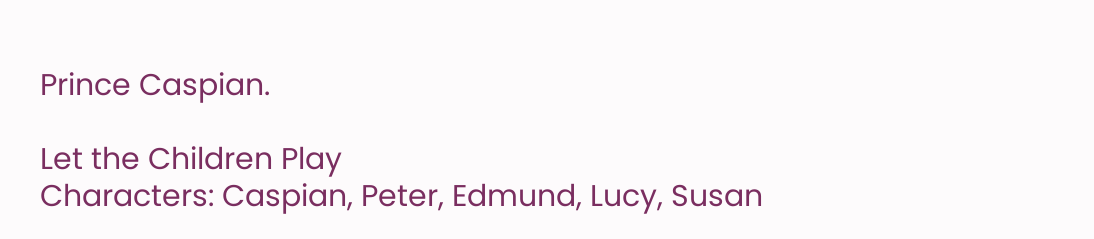Prince Caspian.

Let the Children Play
Characters: Caspian, Peter, Edmund, Lucy, Susan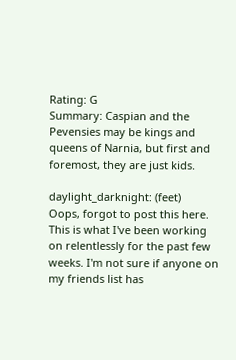Rating: G
Summary: Caspian and the Pevensies may be kings and queens of Narnia, but first and foremost, they are just kids.

daylight_darknight: (feet)
Oops, forgot to post this here. This is what I've been working on relentlessly for the past few weeks. I'm not sure if anyone on my friends list has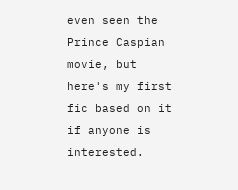even seen the Prince Caspian movie, but here's my first fic based on it if anyone is interested.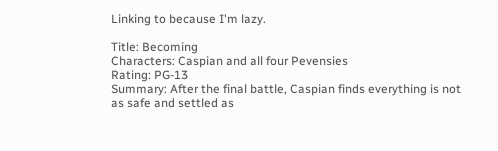Linking to because I'm lazy.

Title: Becoming
Characters: Caspian and all four Pevensies
Rating: PG-13
Summary: After the final battle, Caspian finds everything is not as safe and settled as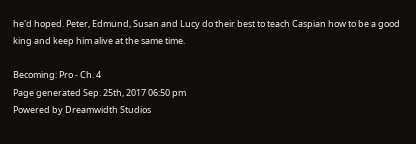he'd hoped. Peter, Edmund, Susan and Lucy do their best to teach Caspian how to be a good king and keep him alive at the same time.

Becoming: Pro - Ch. 4
Page generated Sep. 25th, 2017 06:50 pm
Powered by Dreamwidth Studios